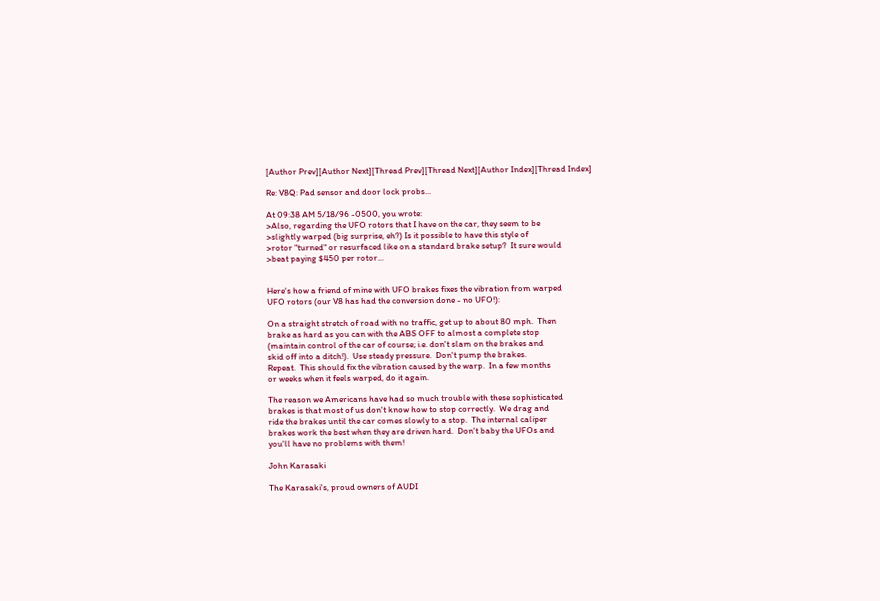[Author Prev][Author Next][Thread Prev][Thread Next][Author Index][Thread Index]

Re: V8Q: Pad sensor and door lock probs...

At 09:38 AM 5/18/96 -0500, you wrote:
>Also, regarding the UFO rotors that I have on the car, they seem to be
>slightly warped (big surprise, eh?) Is it possible to have this style of
>rotor "turned" or resurfaced like on a standard brake setup?  It sure would
>beat paying $450 per rotor...


Here's how a friend of mine with UFO brakes fixes the vibration from warped
UFO rotors (our V8 has had the conversion done - no UFO!):

On a straight stretch of road with no traffic, get up to about 80 mph.  Then
brake as hard as you can with the ABS OFF to almost a complete stop
(maintain control of the car of course; i.e. don't slam on the brakes and
skid off into a ditch!).  Use steady pressure.  Don't pump the brakes.
Repeat.  This should fix the vibration caused by the warp.  In a few months
or weeks when it feels warped, do it again.

The reason we Americans have had so much trouble with these sophisticated
brakes is that most of us don't know how to stop correctly.  We drag and
ride the brakes until the car comes slowly to a stop.  The internal caliper
brakes work the best when they are driven hard.  Don't baby the UFOs and
you'll have no problems with them!

John Karasaki

The Karasaki's, proud owners of AUDI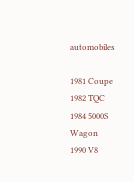automobiles

1981 Coupe
1982 TQC
1984 5000S Wagon
1990 V8